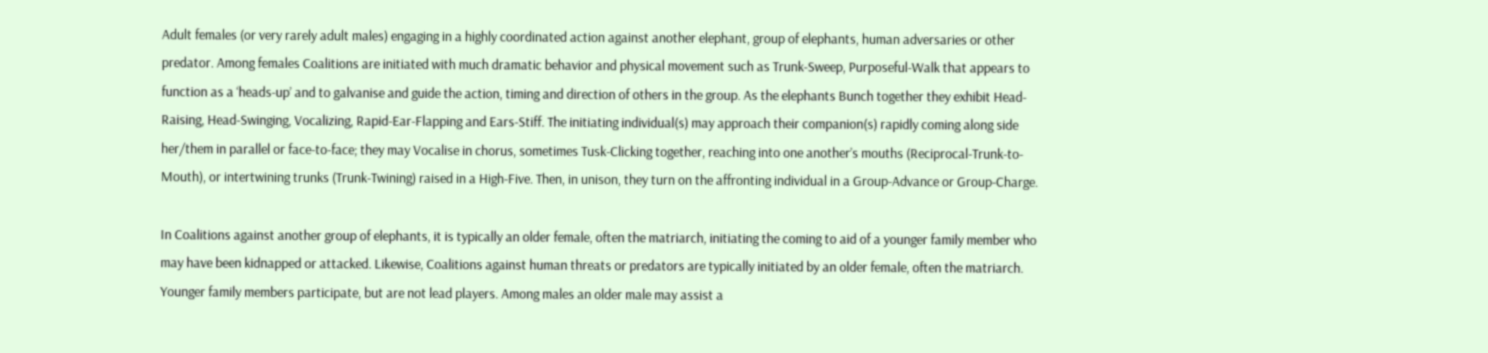Adult females (or very rarely adult males) engaging in a highly coordinated action against another elephant, group of elephants, human adversaries or other predator. Among females Coalitions are initiated with much dramatic behavior and physical movement such as Trunk-Sweep, Purposeful-Walk that appears to function as a ‘heads-up’ and to galvanise and guide the action, timing and direction of others in the group. As the elephants Bunch together they exhibit Head-Raising, Head-Swinging, Vocalizing, Rapid-Ear-Flapping and Ears-Stiff. The initiating individual(s) may approach their companion(s) rapidly coming along side her/them in parallel or face-to-face; they may Vocalise in chorus, sometimes Tusk-Clicking together, reaching into one another’s mouths (Reciprocal-Trunk-to-Mouth), or intertwining trunks (Trunk-Twining) raised in a High-Five. Then, in unison, they turn on the affronting individual in a Group-Advance or Group-Charge.

In Coalitions against another group of elephants, it is typically an older female, often the matriarch, initiating the coming to aid of a younger family member who may have been kidnapped or attacked. Likewise, Coalitions against human threats or predators are typically initiated by an older female, often the matriarch. Younger family members participate, but are not lead players. Among males an older male may assist a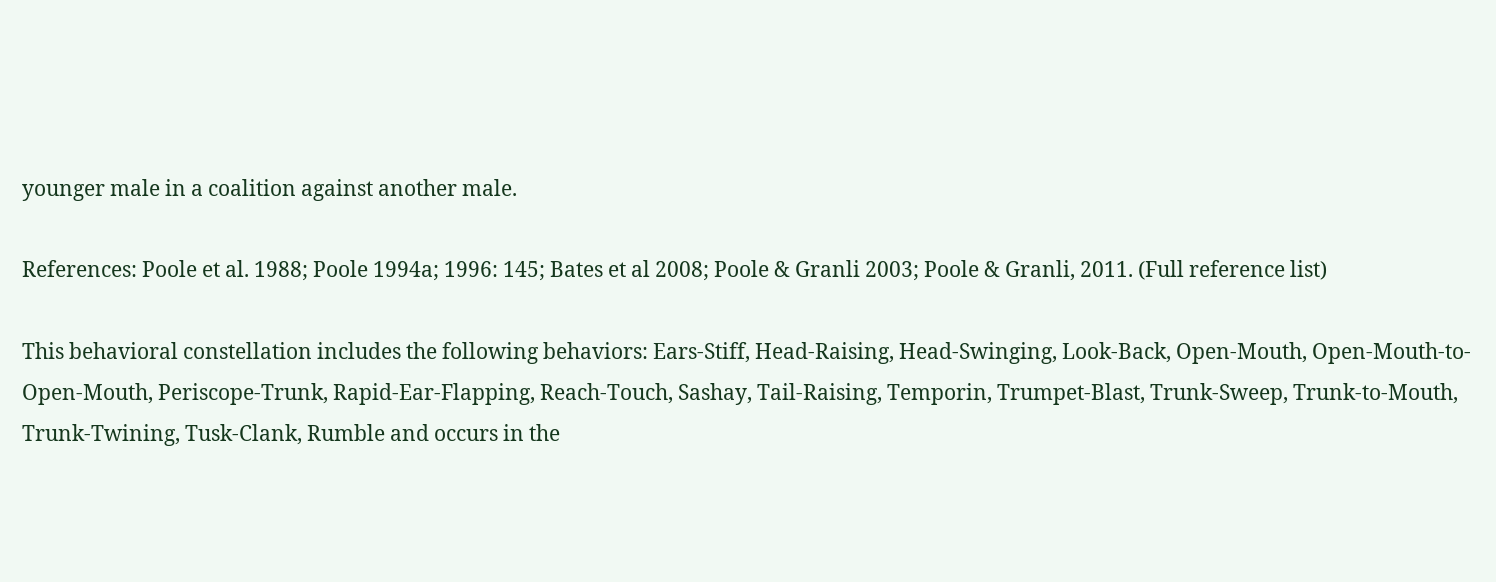younger male in a coalition against another male.

References: Poole et al. 1988; Poole 1994a; 1996: 145; Bates et al 2008; Poole & Granli 2003; Poole & Granli, 2011. (Full reference list)

This behavioral constellation includes the following behaviors: Ears-Stiff, Head-Raising, Head-Swinging, Look-Back, Open-Mouth, Open-Mouth-to-Open-Mouth, Periscope-Trunk, Rapid-Ear-Flapping, Reach-Touch, Sashay, Tail-Raising, Temporin, Trumpet-Blast, Trunk-Sweep, Trunk-to-Mouth, Trunk-Twining, Tusk-Clank, Rumble and occurs in the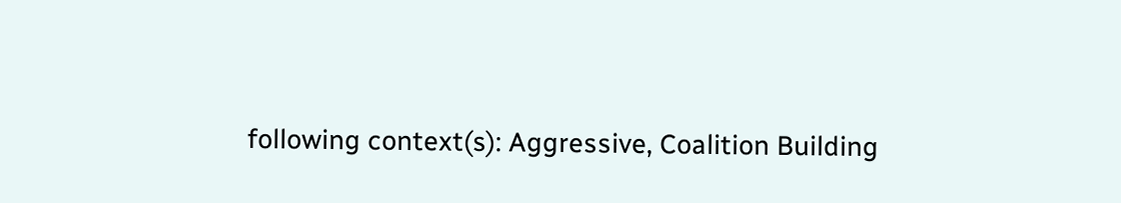following context(s): Aggressive, Coalition Building